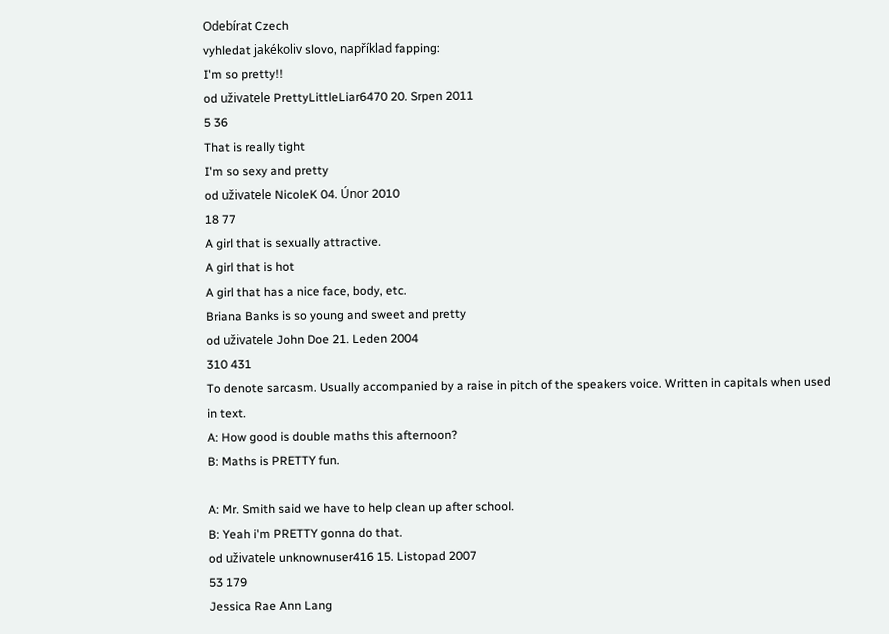Odebírat Czech
vyhledat jakékoliv slovo, například fapping:
I'm so pretty!!
od uživatele PrettyLittleLiar6470 20. Srpen 2011
5 36
That is really tight
I'm so sexy and pretty
od uživatele NicoleK 04. Únor 2010
18 77
A girl that is sexually attractive.
A girl that is hot
A girl that has a nice face, body, etc.
Briana Banks is so young and sweet and pretty
od uživatele John Doe 21. Leden 2004
310 431
To denote sarcasm. Usually accompanied by a raise in pitch of the speakers voice. Written in capitals when used in text.
A: How good is double maths this afternoon?
B: Maths is PRETTY fun.

A: Mr. Smith said we have to help clean up after school.
B: Yeah i'm PRETTY gonna do that.
od uživatele unknownuser416 15. Listopad 2007
53 179
Jessica Rae Ann Lang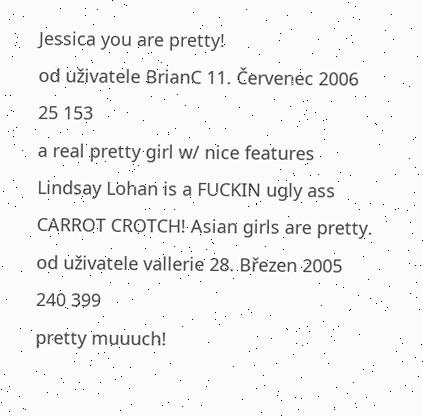Jessica you are pretty!
od uživatele BrianC 11. Červenec 2006
25 153
a real pretty girl w/ nice features
Lindsay Lohan is a FUCKIN ugly ass CARROT CROTCH! Asian girls are pretty.
od uživatele vallerie 28. Březen 2005
240 399
pretty muuuch!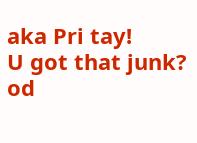aka Pri tay!
U got that junk?
od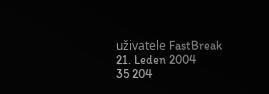uživatele FastBreak 21. Leden 2004
35 204